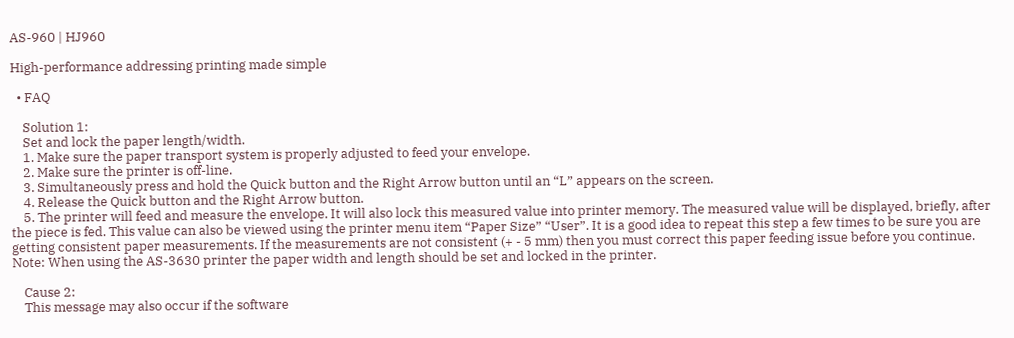AS-960 | HJ960

High-performance addressing printing made simple

  • FAQ

    Solution 1:
    Set and lock the paper length/width.
    1. Make sure the paper transport system is properly adjusted to feed your envelope.
    2. Make sure the printer is off-line.
    3. Simultaneously press and hold the Quick button and the Right Arrow button until an “L” appears on the screen.
    4. Release the Quick button and the Right Arrow button.
    5. The printer will feed and measure the envelope. It will also lock this measured value into printer memory. The measured value will be displayed, briefly, after the piece is fed. This value can also be viewed using the printer menu item “Paper Size” “User”. It is a good idea to repeat this step a few times to be sure you are getting consistent paper measurements. If the measurements are not consistent (+ - 5 mm) then you must correct this paper feeding issue before you continue. Note: When using the AS-3630 printer the paper width and length should be set and locked in the printer.

    Cause 2:
    This message may also occur if the software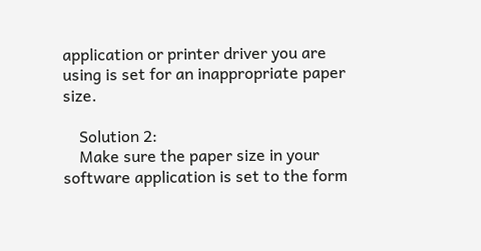application or printer driver you are using is set for an inappropriate paper size.

    Solution 2:
    Make sure the paper size in your software application is set to the form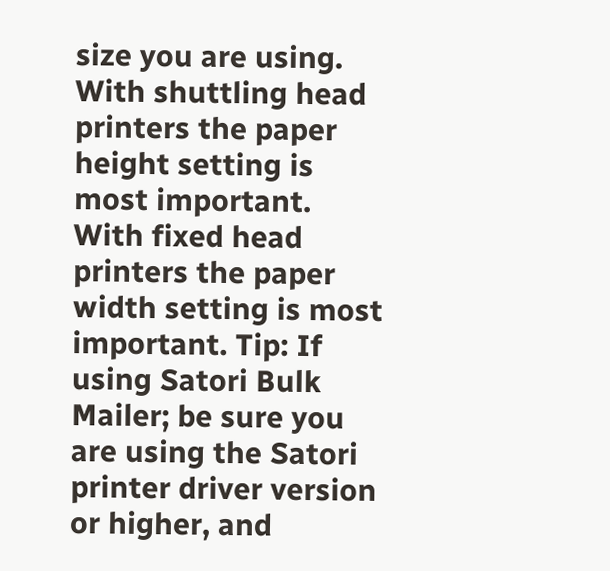size you are using. With shuttling head printers the paper height setting is most important. With fixed head printers the paper width setting is most important. Tip: If using Satori Bulk Mailer; be sure you are using the Satori printer driver version or higher, and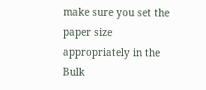make sure you set the paper size appropriately in the Bulk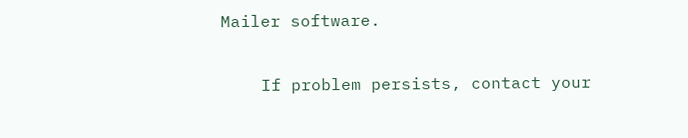Mailer software.

    If problem persists, contact your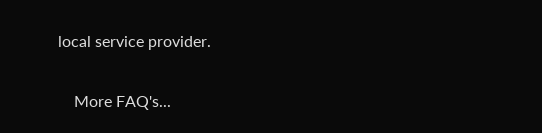local service provider.

    More FAQ's...